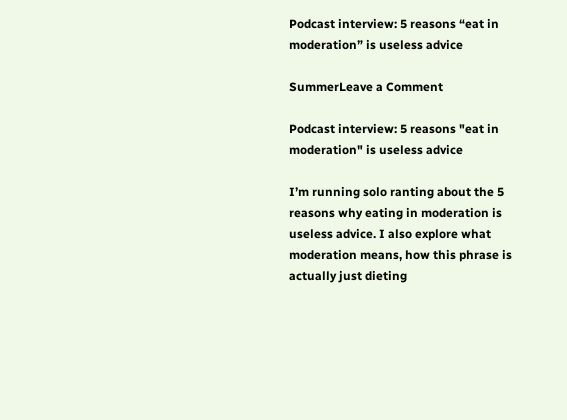Podcast interview: 5 reasons “eat in moderation” is useless advice

SummerLeave a Comment

Podcast interview: 5 reasons "eat in moderation" is useless advice

I’m running solo ranting about the 5 reasons why eating in moderation is useless advice. I also explore what moderation means, how this phrase is actually just dieting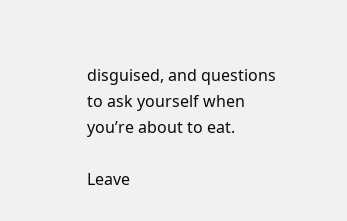disguised, and questions to ask yourself when you’re about to eat.

Leave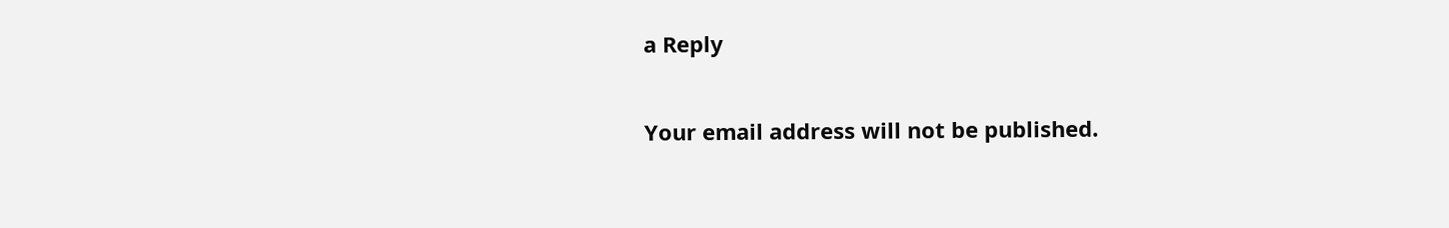a Reply

Your email address will not be published.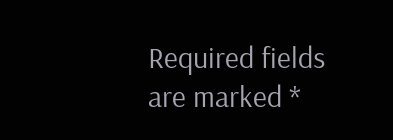Required fields are marked *